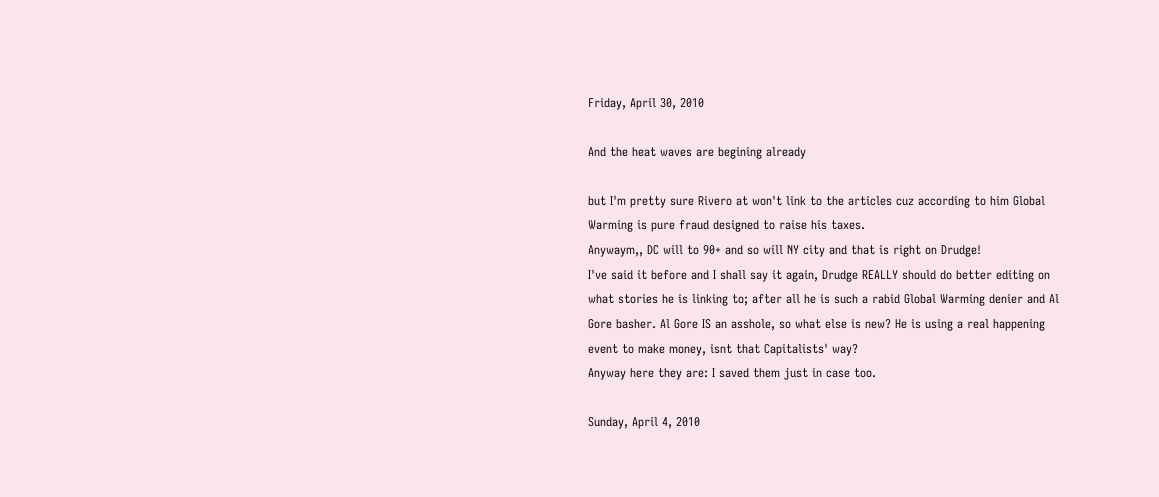Friday, April 30, 2010

And the heat waves are begining already

but I'm pretty sure Rivero at won't link to the articles cuz according to him Global Warming is pure fraud designed to raise his taxes.
Anywaym,, DC will to 90+ and so will NY city and that is right on Drudge!
I've said it before and I shall say it again, Drudge REALLY should do better editing on what stories he is linking to; after all he is such a rabid Global Warming denier and Al Gore basher. Al Gore IS an asshole, so what else is new? He is using a real happening event to make money, isnt that Capitalists' way?
Anyway here they are: I saved them just in case too.

Sunday, April 4, 2010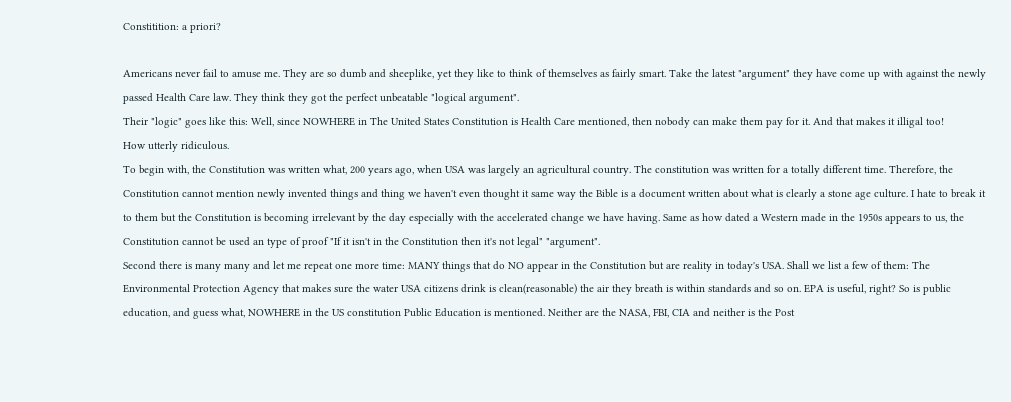Constitition: a priori?

Americans never fail to amuse me. They are so dumb and sheeplike, yet they like to think of themselves as fairly smart. Take the latest "argument" they have come up with against the newly passed Health Care law. They think they got the perfect unbeatable "logical argument".
Their "logic" goes like this: Well, since NOWHERE in The United States Constitution is Health Care mentioned, then nobody can make them pay for it. And that makes it illigal too!
How utterly ridiculous.
To begin with, the Constitution was written what, 200 years ago, when USA was largely an agricultural country. The constitution was written for a totally different time. Therefore, the Constitution cannot mention newly invented things and thing we haven't even thought it same way the Bible is a document written about what is clearly a stone age culture. I hate to break it to them but the Constitution is becoming irrelevant by the day especially with the accelerated change we have having. Same as how dated a Western made in the 1950s appears to us, the Constitution cannot be used an type of proof "If it isn't in the Constitution then it's not legal" "argument".
Second there is many many and let me repeat one more time: MANY things that do NO appear in the Constitution but are reality in today's USA. Shall we list a few of them: The Environmental Protection Agency that makes sure the water USA citizens drink is clean(reasonable) the air they breath is within standards and so on. EPA is useful, right? So is public education, and guess what, NOWHERE in the US constitution Public Education is mentioned. Neither are the NASA, FBI, CIA and neither is the Post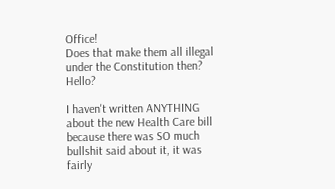Office!
Does that make them all illegal under the Constitution then? Hello?

I haven't written ANYTHING about the new Health Care bill because there was SO much bullshit said about it, it was fairly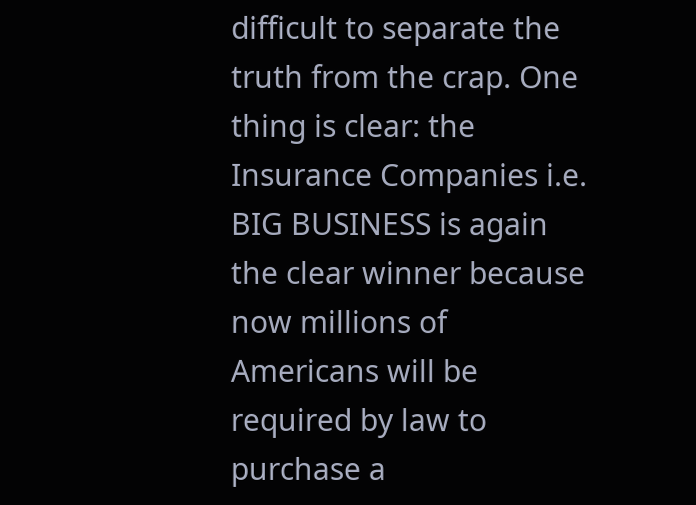difficult to separate the truth from the crap. One thing is clear: the Insurance Companies i.e. BIG BUSINESS is again the clear winner because now millions of Americans will be required by law to purchase a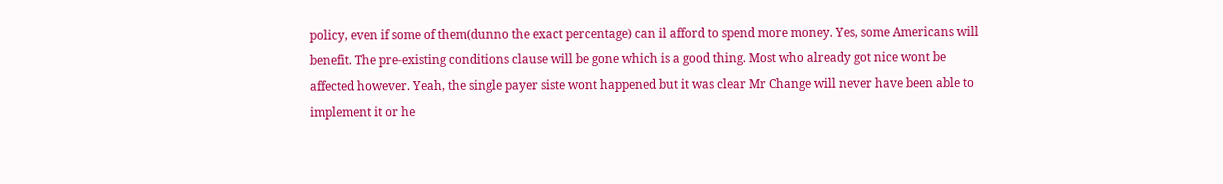policy, even if some of them(dunno the exact percentage) can il afford to spend more money. Yes, some Americans will benefit. The pre-existing conditions clause will be gone which is a good thing. Most who already got nice wont be affected however. Yeah, the single payer siste wont happened but it was clear Mr Change will never have been able to implement it or he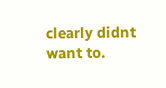clearly didnt want to.